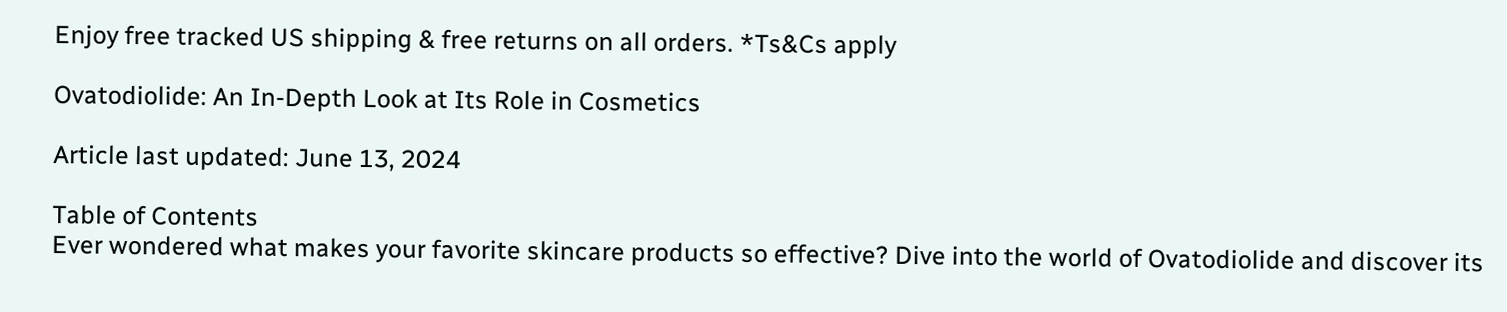Enjoy free tracked US shipping & free returns on all orders. *Ts&Cs apply

Ovatodiolide: An In-Depth Look at Its Role in Cosmetics

Article last updated: June 13, 2024

Table of Contents
Ever wondered what makes your favorite skincare products so effective? Dive into the world of Ovatodiolide and discover its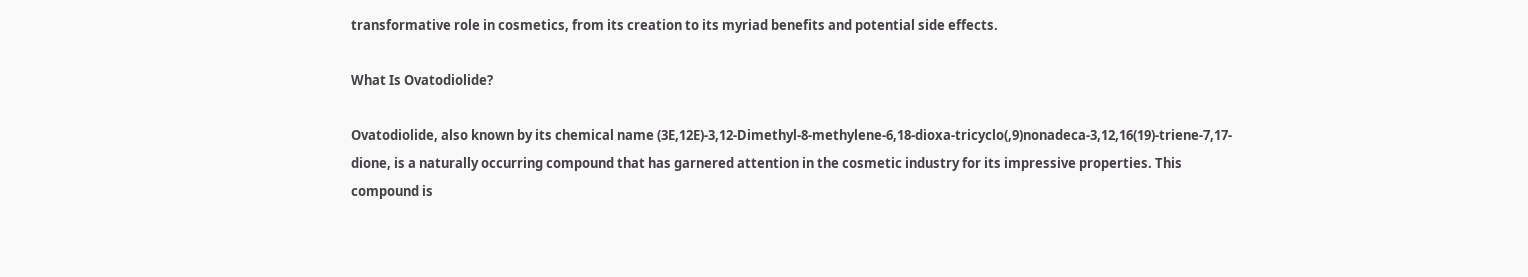transformative role in cosmetics, from its creation to its myriad benefits and potential side effects.

What Is Ovatodiolide?

Ovatodiolide, also known by its chemical name (3E,12E)-3,12-Dimethyl-8-methylene-6,18-dioxa-tricyclo(,9)nonadeca-3,12,16(19)-triene-7,17-dione, is a naturally occurring compound that has garnered attention in the cosmetic industry for its impressive properties. This compound is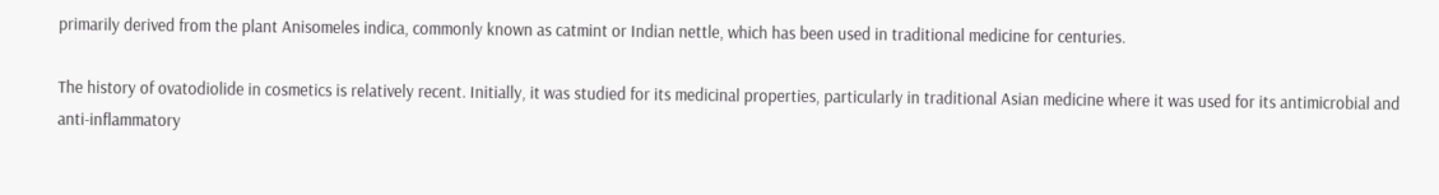primarily derived from the plant Anisomeles indica, commonly known as catmint or Indian nettle, which has been used in traditional medicine for centuries.

The history of ovatodiolide in cosmetics is relatively recent. Initially, it was studied for its medicinal properties, particularly in traditional Asian medicine where it was used for its antimicrobial and anti-inflammatory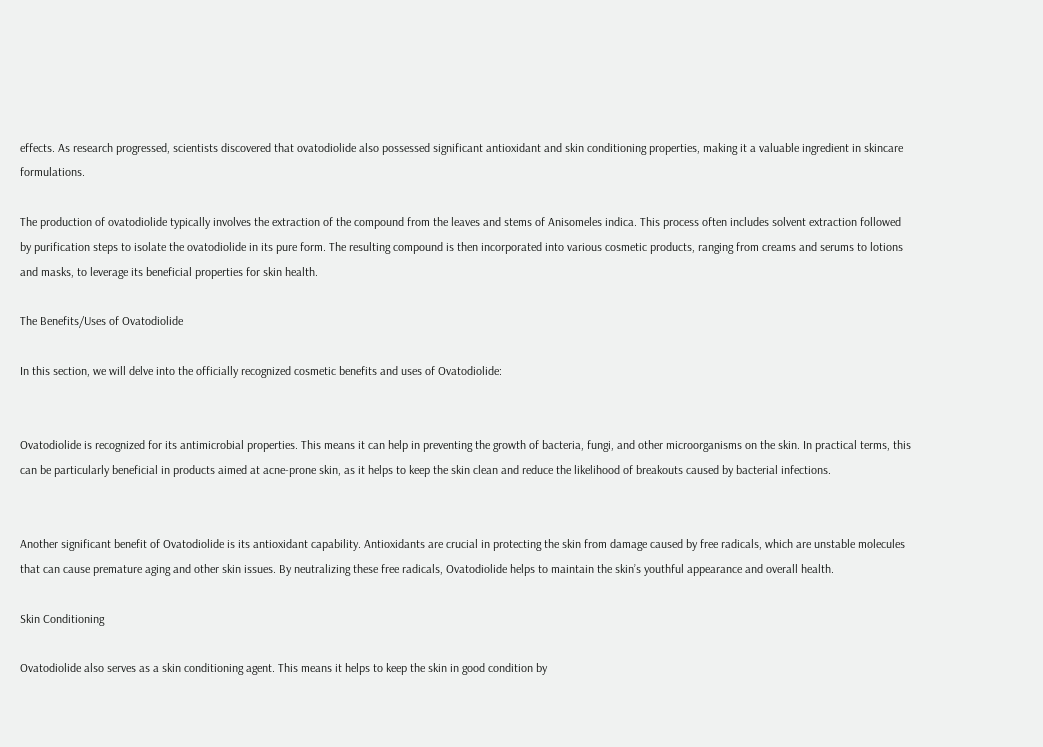effects. As research progressed, scientists discovered that ovatodiolide also possessed significant antioxidant and skin conditioning properties, making it a valuable ingredient in skincare formulations.

The production of ovatodiolide typically involves the extraction of the compound from the leaves and stems of Anisomeles indica. This process often includes solvent extraction followed by purification steps to isolate the ovatodiolide in its pure form. The resulting compound is then incorporated into various cosmetic products, ranging from creams and serums to lotions and masks, to leverage its beneficial properties for skin health.

The Benefits/Uses of Ovatodiolide

In this section, we will delve into the officially recognized cosmetic benefits and uses of Ovatodiolide:


Ovatodiolide is recognized for its antimicrobial properties. This means it can help in preventing the growth of bacteria, fungi, and other microorganisms on the skin. In practical terms, this can be particularly beneficial in products aimed at acne-prone skin, as it helps to keep the skin clean and reduce the likelihood of breakouts caused by bacterial infections.


Another significant benefit of Ovatodiolide is its antioxidant capability. Antioxidants are crucial in protecting the skin from damage caused by free radicals, which are unstable molecules that can cause premature aging and other skin issues. By neutralizing these free radicals, Ovatodiolide helps to maintain the skin’s youthful appearance and overall health.

Skin Conditioning

Ovatodiolide also serves as a skin conditioning agent. This means it helps to keep the skin in good condition by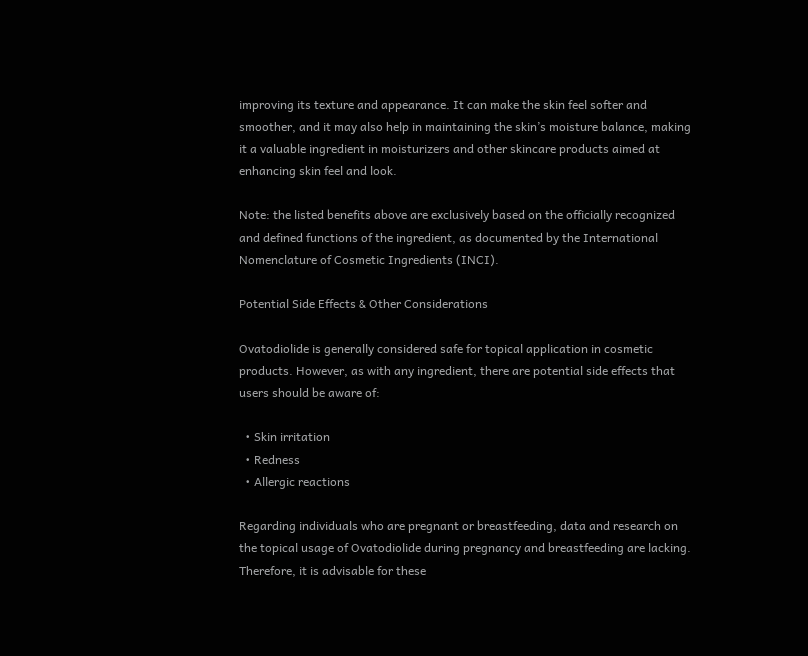improving its texture and appearance. It can make the skin feel softer and smoother, and it may also help in maintaining the skin’s moisture balance, making it a valuable ingredient in moisturizers and other skincare products aimed at enhancing skin feel and look.

Note: the listed benefits above are exclusively based on the officially recognized and defined functions of the ingredient, as documented by the International Nomenclature of Cosmetic Ingredients (INCI).

Potential Side Effects & Other Considerations

Ovatodiolide is generally considered safe for topical application in cosmetic products. However, as with any ingredient, there are potential side effects that users should be aware of:

  • Skin irritation
  • Redness
  • Allergic reactions

Regarding individuals who are pregnant or breastfeeding, data and research on the topical usage of Ovatodiolide during pregnancy and breastfeeding are lacking. Therefore, it is advisable for these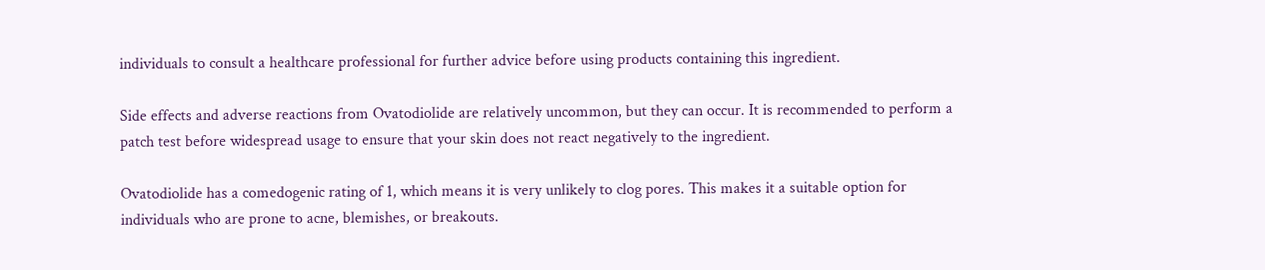individuals to consult a healthcare professional for further advice before using products containing this ingredient.

Side effects and adverse reactions from Ovatodiolide are relatively uncommon, but they can occur. It is recommended to perform a patch test before widespread usage to ensure that your skin does not react negatively to the ingredient.

Ovatodiolide has a comedogenic rating of 1, which means it is very unlikely to clog pores. This makes it a suitable option for individuals who are prone to acne, blemishes, or breakouts.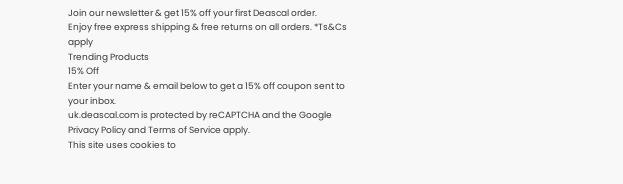Join our newsletter & get 15% off your first Deascal order.
Enjoy free express shipping & free returns on all orders. *Ts&Cs apply
Trending Products
15% Off
Enter your name & email below to get a 15% off coupon sent to your inbox.
uk.deascal.com is protected by reCAPTCHA and the Google Privacy Policy and Terms of Service apply.
This site uses cookies to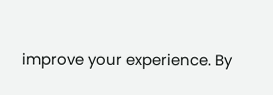improve your experience. By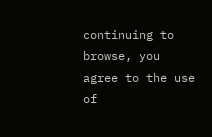continuing to browse, you agree to the use of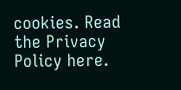cookies. Read the Privacy Policy here.